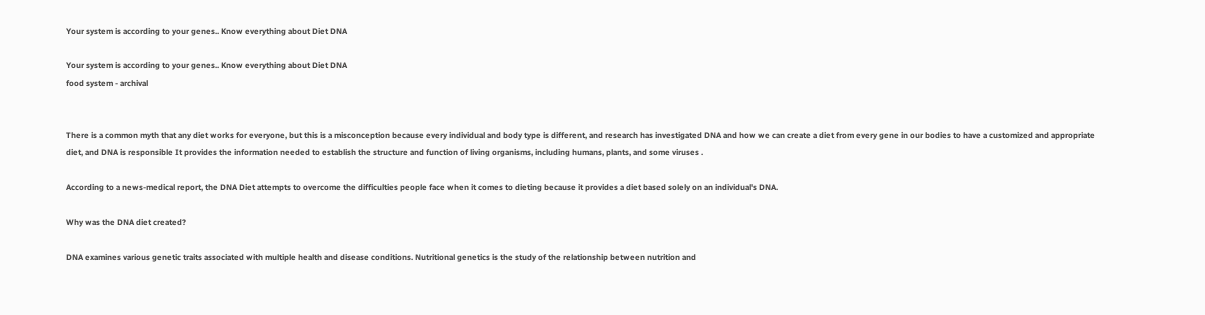Your system is according to your genes.. Know everything about Diet DNA

Your system is according to your genes.. Know everything about Diet DNA
food system - archival


There is a common myth that any diet works for everyone, but this is a misconception because every individual and body type is different, and research has investigated DNA and how we can create a diet from every gene in our bodies to have a customized and appropriate diet, and DNA is responsible It provides the information needed to establish the structure and function of living organisms, including humans, plants, and some viruses .

According to a news-medical report, the DNA Diet attempts to overcome the difficulties people face when it comes to dieting because it provides a diet based solely on an individual's DNA.

Why was the DNA diet created?

DNA examines various genetic traits associated with multiple health and disease conditions. Nutritional genetics is the study of the relationship between nutrition and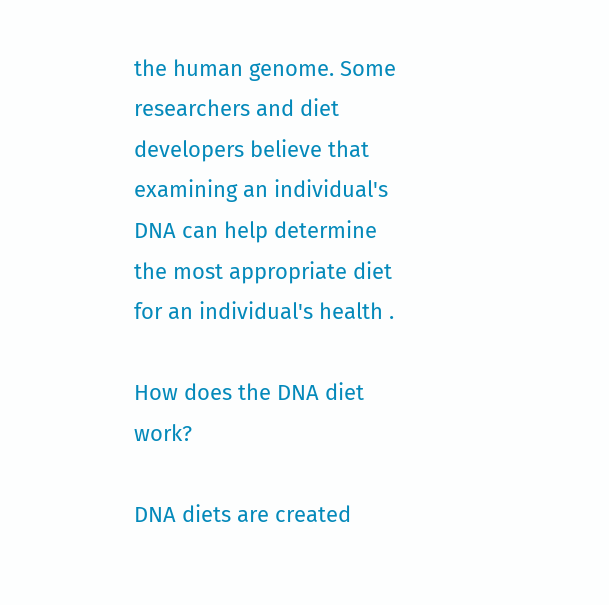the human genome. Some researchers and diet developers believe that examining an individual's DNA can help determine the most appropriate diet for an individual's health .

How does the DNA diet work?

DNA diets are created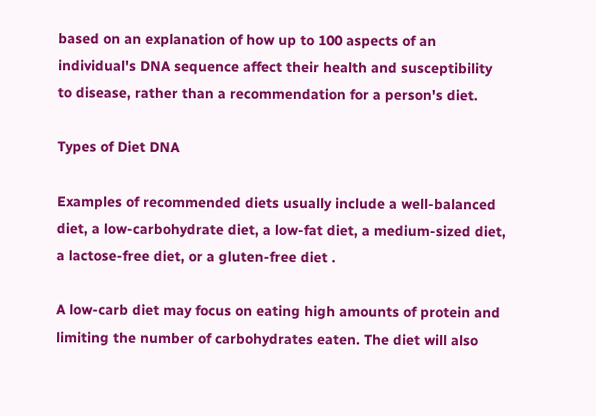based on an explanation of how up to 100 aspects of an individual's DNA sequence affect their health and susceptibility to disease, rather than a recommendation for a person's diet.

Types of Diet DNA

Examples of recommended diets usually include a well-balanced diet, a low-carbohydrate diet, a low-fat diet, a medium-sized diet, a lactose-free diet, or a gluten-free diet .

A low-carb diet may focus on eating high amounts of protein and limiting the number of carbohydrates eaten. The diet will also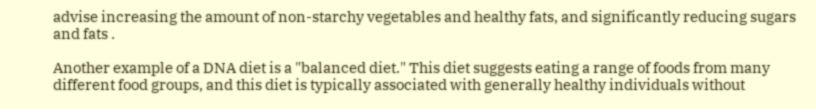advise increasing the amount of non-starchy vegetables and healthy fats, and significantly reducing sugars and fats .

Another example of a DNA diet is a "balanced diet." This diet suggests eating a range of foods from many different food groups, and this diet is typically associated with generally healthy individuals without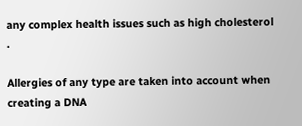any complex health issues such as high cholesterol .

Allergies of any type are taken into account when creating a DNA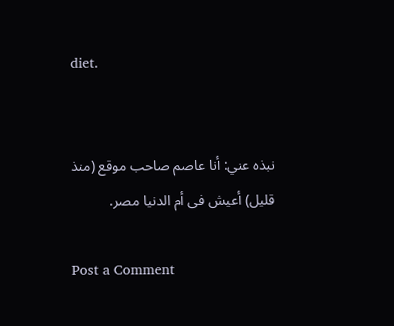diet.


نبذه عني: أنا عاصم صاحب موقع (منذ قليل) أعيش فى أم الدنيا مصر.

Post a Comment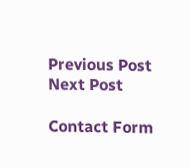Previous Post Next Post

Contact Form